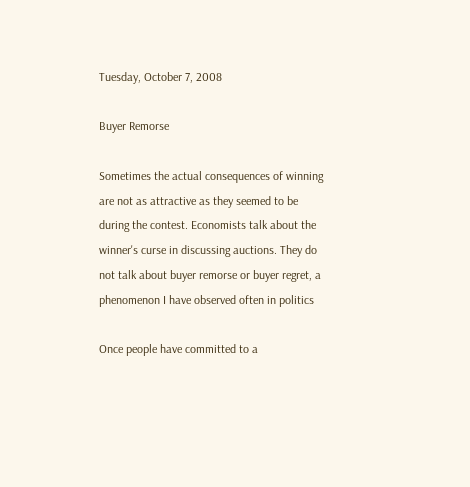Tuesday, October 7, 2008

Buyer Remorse

Sometimes the actual consequences of winning are not as attractive as they seemed to be during the contest. Economists talk about the winner's curse in discussing auctions. They do not talk about buyer remorse or buyer regret, a phenomenon I have observed often in politics

Once people have committed to a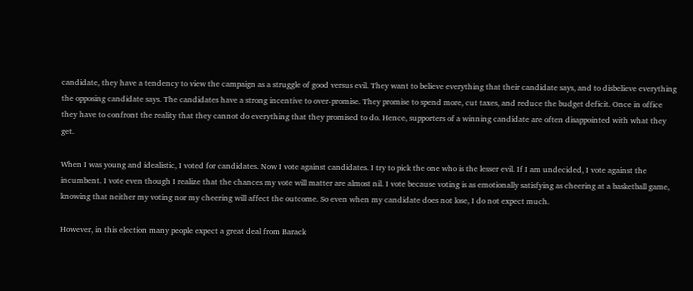candidate, they have a tendency to view the campaign as a struggle of good versus evil. They want to believe everything that their candidate says, and to disbelieve everything the opposing candidate says. The candidates have a strong incentive to over-promise. They promise to spend more, cut taxes, and reduce the budget deficit. Once in office they have to confront the reality that they cannot do everything that they promised to do. Hence, supporters of a winning candidate are often disappointed with what they get.

When I was young and idealistic, I voted for candidates. Now I vote against candidates. I try to pick the one who is the lesser evil. If I am undecided, I vote against the incumbent. I vote even though I realize that the chances my vote will matter are almost nil. I vote because voting is as emotionally satisfying as cheering at a basketball game, knowing that neither my voting nor my cheering will affect the outcome. So even when my candidate does not lose, I do not expect much.

However, in this election many people expect a great deal from Barack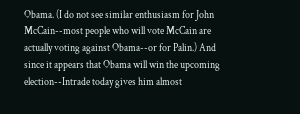Obama. (I do not see similar enthusiasm for John McCain--most people who will vote McCain are actually voting against Obama--or for Palin.) And since it appears that Obama will win the upcoming election--Intrade today gives him almost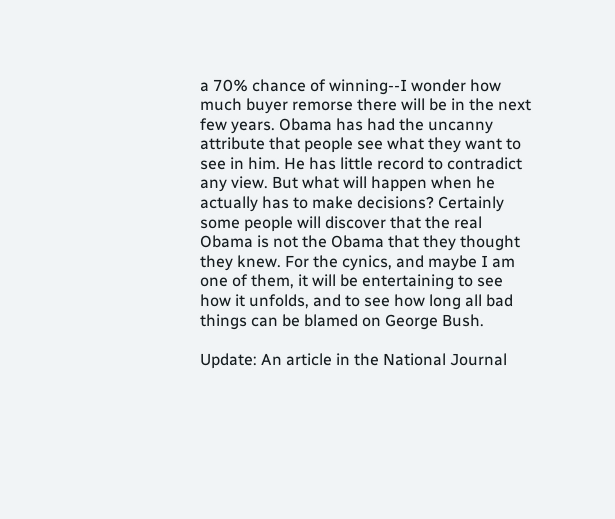a 70% chance of winning--I wonder how much buyer remorse there will be in the next few years. Obama has had the uncanny attribute that people see what they want to see in him. He has little record to contradict any view. But what will happen when he actually has to make decisions? Certainly some people will discover that the real Obama is not the Obama that they thought they knew. For the cynics, and maybe I am one of them, it will be entertaining to see how it unfolds, and to see how long all bad things can be blamed on George Bush.

Update: An article in the National Journal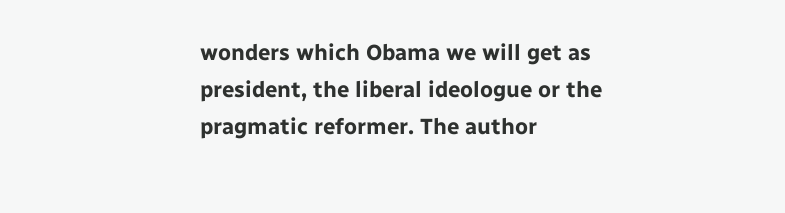wonders which Obama we will get as president, the liberal ideologue or the pragmatic reformer. The author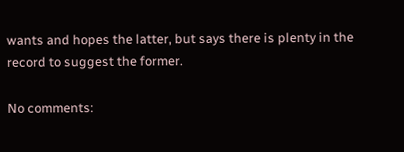wants and hopes the latter, but says there is plenty in the record to suggest the former.

No comments: